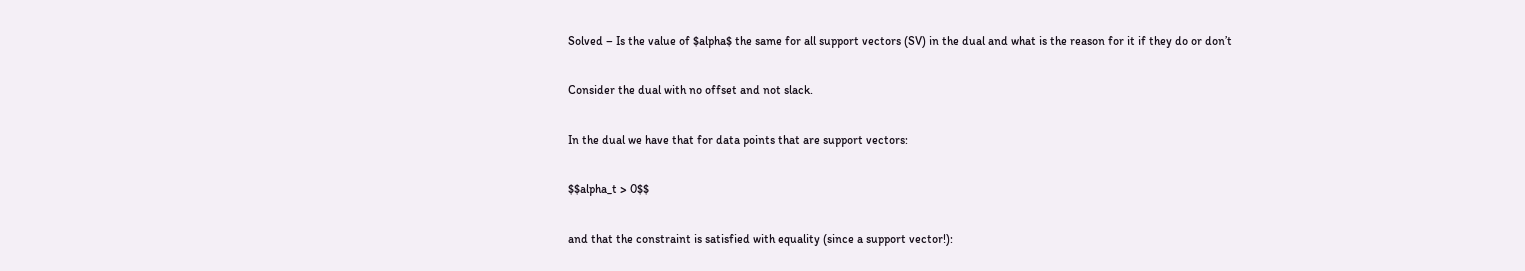Solved – Is the value of $alpha$ the same for all support vectors (SV) in the dual and what is the reason for it if they do or don’t

Consider the dual with no offset and not slack.

In the dual we have that for data points that are support vectors:

$$alpha_t > 0$$

and that the constraint is satisfied with equality (since a support vector!):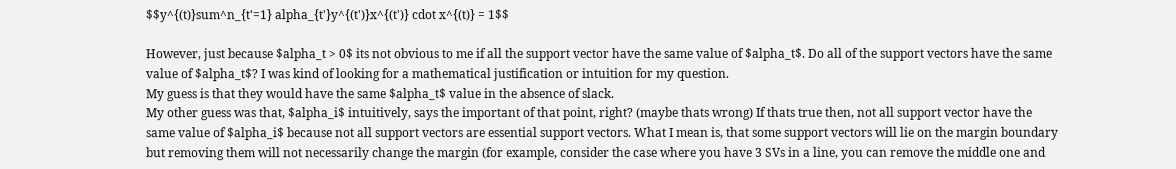$$y^{(t)}sum^n_{t'=1} alpha_{t'}y^{(t')}x^{(t')} cdot x^{(t)} = 1$$

However, just because $alpha_t > 0$ its not obvious to me if all the support vector have the same value of $alpha_t$. Do all of the support vectors have the same value of $alpha_t$? I was kind of looking for a mathematical justification or intuition for my question.
My guess is that they would have the same $alpha_t$ value in the absence of slack.
My other guess was that, $alpha_i$ intuitively, says the important of that point, right? (maybe thats wrong) If thats true then, not all support vector have the same value of $alpha_i$ because not all support vectors are essential support vectors. What I mean is, that some support vectors will lie on the margin boundary but removing them will not necessarily change the margin (for example, consider the case where you have 3 SVs in a line, you can remove the middle one and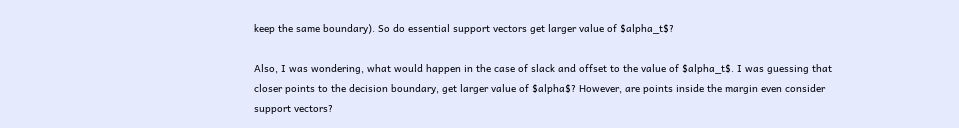keep the same boundary). So do essential support vectors get larger value of $alpha_t$?

Also, I was wondering, what would happen in the case of slack and offset to the value of $alpha_t$. I was guessing that closer points to the decision boundary, get larger value of $alpha$? However, are points inside the margin even consider support vectors?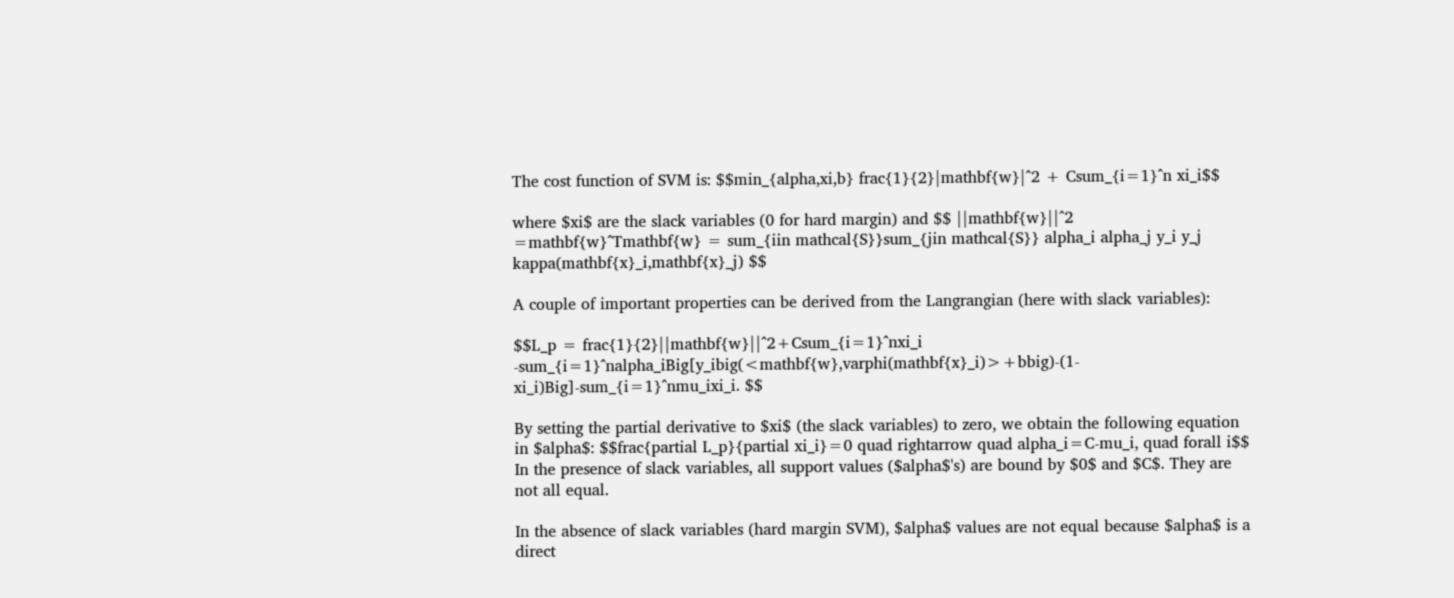The cost function of SVM is: $$min_{alpha,xi,b} frac{1}{2}|mathbf{w}|^2 + Csum_{i=1}^n xi_i$$

where $xi$ are the slack variables (0 for hard margin) and $$ ||mathbf{w}||^2 =mathbf{w}^Tmathbf{w} = sum_{iin mathcal{S}}sum_{jin mathcal{S}} alpha_i alpha_j y_i y_j kappa(mathbf{x}_i,mathbf{x}_j) $$

A couple of important properties can be derived from the Langrangian (here with slack variables):

$$L_p = frac{1}{2}||mathbf{w}||^2+Csum_{i=1}^nxi_i -sum_{i=1}^nalpha_iBig[y_ibig(<mathbf{w},varphi(mathbf{x}_i)>+bbig)-(1-xi_i)Big]-sum_{i=1}^nmu_ixi_i. $$

By setting the partial derivative to $xi$ (the slack variables) to zero, we obtain the following equation in $alpha$: $$frac{partial L_p}{partial xi_i}=0 quad rightarrow quad alpha_i=C-mu_i, quad forall i$$ In the presence of slack variables, all support values ($alpha$'s) are bound by $0$ and $C$. They are not all equal.

In the absence of slack variables (hard margin SVM), $alpha$ values are not equal because $alpha$ is a direct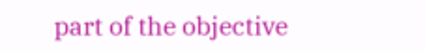part of the objective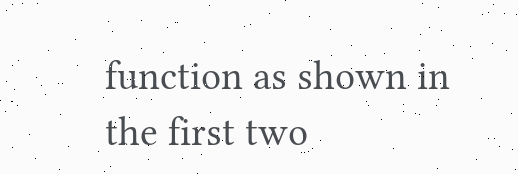function as shown in the first two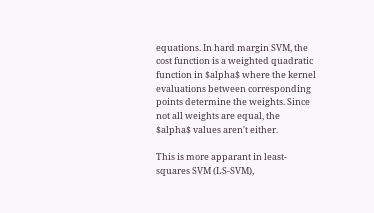equations. In hard margin SVM, the cost function is a weighted quadratic function in $alpha$ where the kernel evaluations between corresponding points determine the weights. Since not all weights are equal, the $alpha$ values aren't either.

This is more apparant in least-squares SVM (LS-SVM),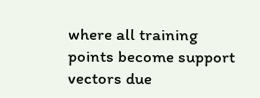where all training points become support vectors due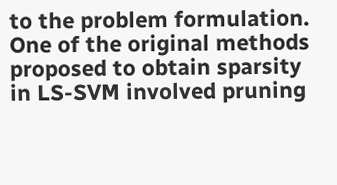to the problem formulation. One of the original methods proposed to obtain sparsity in LS-SVM involved pruning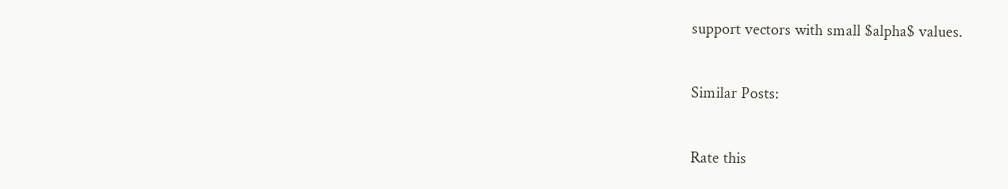support vectors with small $alpha$ values.

Similar Posts:

Rate this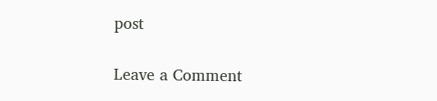post

Leave a Comment